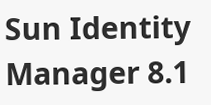Sun Identity Manager 8.1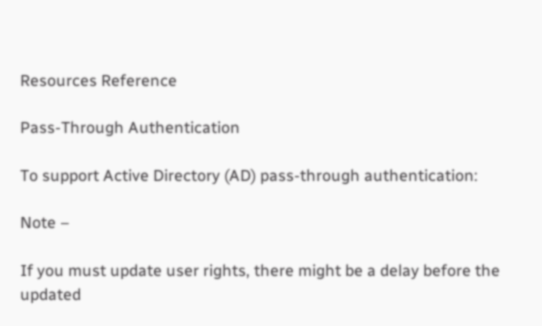Resources Reference

Pass-Through Authentication

To support Active Directory (AD) pass-through authentication:

Note –

If you must update user rights, there might be a delay before the updated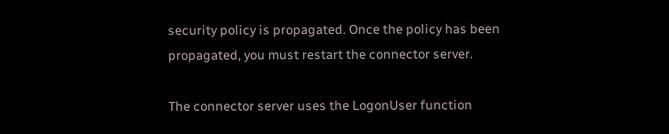security policy is propagated. Once the policy has been propagated, you must restart the connector server.

The connector server uses the LogonUser function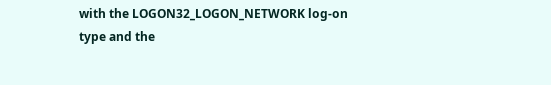with the LOGON32_LOGON_NETWORK log-on type and the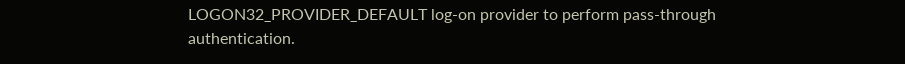LOGON32_PROVIDER_DEFAULT log-on provider to perform pass-through authentication.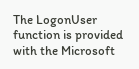The LogonUser function is provided with the Microsoft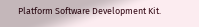Platform Software Development Kit.